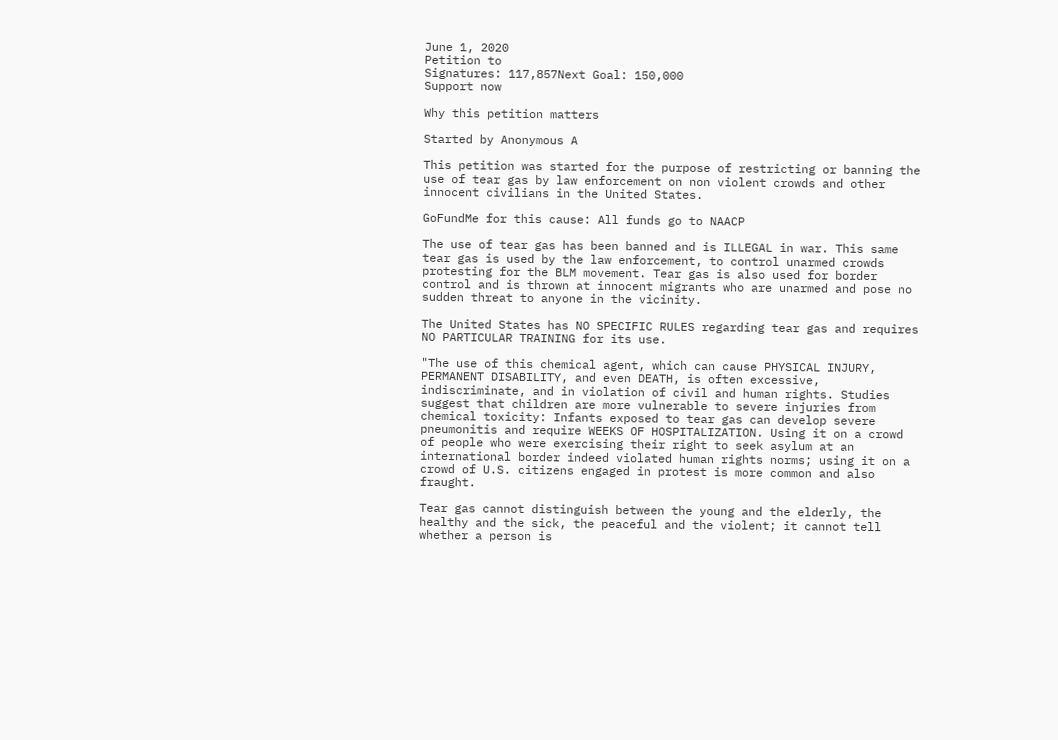June 1, 2020
Petition to
Signatures: 117,857Next Goal: 150,000
Support now

Why this petition matters

Started by Anonymous A

This petition was started for the purpose of restricting or banning the use of tear gas by law enforcement on non violent crowds and other innocent civilians in the United States.

GoFundMe for this cause: All funds go to NAACP

The use of tear gas has been banned and is ILLEGAL in war. This same tear gas is used by the law enforcement, to control unarmed crowds protesting for the BLM movement. Tear gas is also used for border control and is thrown at innocent migrants who are unarmed and pose no sudden threat to anyone in the vicinity.

The United States has NO SPECIFIC RULES regarding tear gas and requires NO PARTICULAR TRAINING for its use.

"The use of this chemical agent, which can cause PHYSICAL INJURY, PERMANENT DISABILITY, and even DEATH, is often excessive, indiscriminate, and in violation of civil and human rights. Studies suggest that children are more vulnerable to severe injuries from chemical toxicity: Infants exposed to tear gas can develop severe pneumonitis and require WEEKS OF HOSPITALIZATION. Using it on a crowd of people who were exercising their right to seek asylum at an international border indeed violated human rights norms; using it on a crowd of U.S. citizens engaged in protest is more common and also fraught.

Tear gas cannot distinguish between the young and the elderly, the healthy and the sick, the peaceful and the violent; it cannot tell whether a person is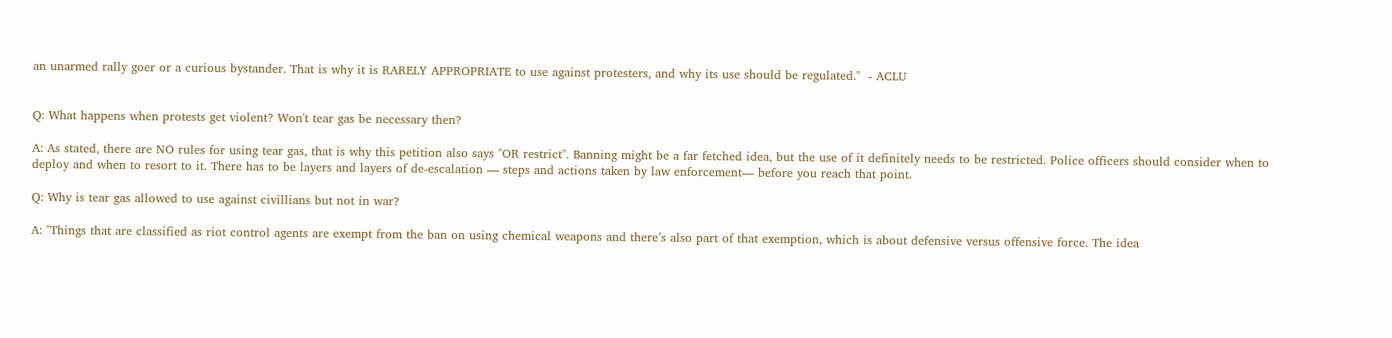an unarmed rally goer or a curious bystander. That is why it is RARELY APPROPRIATE to use against protesters, and why its use should be regulated."  - ACLU


Q: What happens when protests get violent? Won't tear gas be necessary then?

A: As stated, there are NO rules for using tear gas, that is why this petition also says "OR restrict". Banning might be a far fetched idea, but the use of it definitely needs to be restricted. Police officers should consider when to deploy and when to resort to it. There has to be layers and layers of de-escalation — steps and actions taken by law enforcement— before you reach that point.

Q: Why is tear gas allowed to use against civillians but not in war?

A: "Things that are classified as riot control agents are exempt from the ban on using chemical weapons and there’s also part of that exemption, which is about defensive versus offensive force. The idea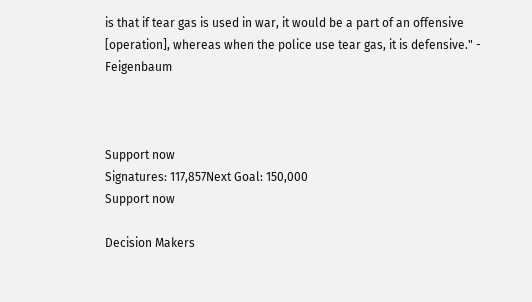is that if tear gas is used in war, it would be a part of an offensive [operation], whereas when the police use tear gas, it is defensive." - Feigenbaum



Support now
Signatures: 117,857Next Goal: 150,000
Support now

Decision Makers